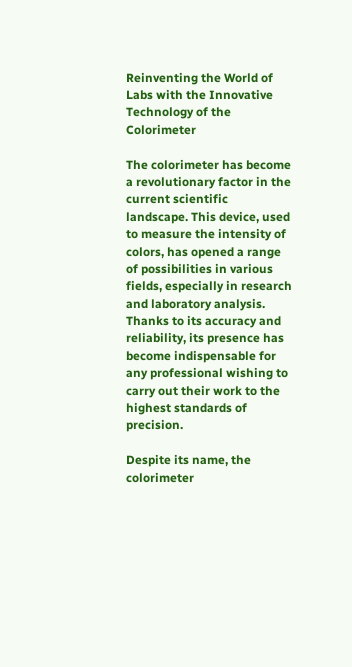Reinventing the World of Labs with the Innovative Technology of the Colorimeter

The colorimeter has become a revolutionary factor in the current scientific landscape. This device, used to measure the intensity of colors, has opened a range of possibilities in various fields, especially in research and laboratory analysis. Thanks to its accuracy and reliability, its presence has become indispensable for any professional wishing to carry out their work to the highest standards of precision.

Despite its name, the colorimeter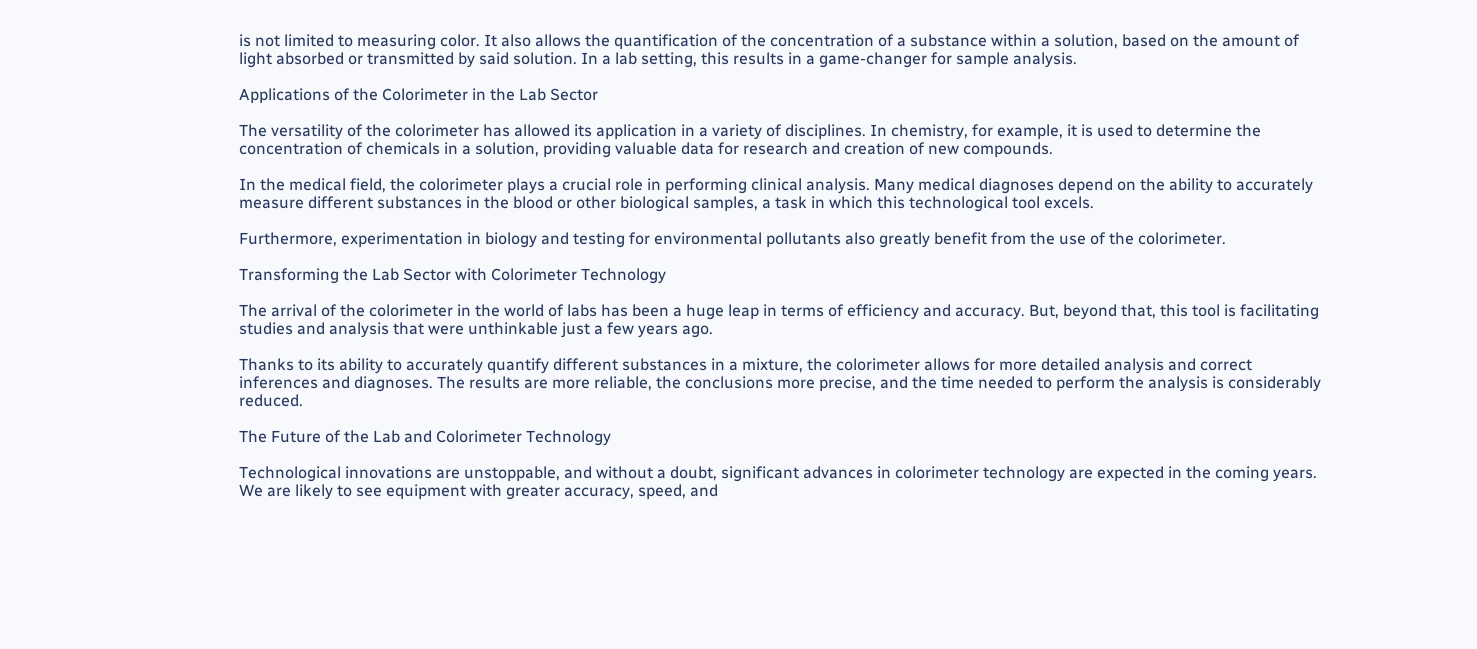is not limited to measuring color. It also allows the quantification of the concentration of a substance within a solution, based on the amount of light absorbed or transmitted by said solution. In a lab setting, this results in a game-changer for sample analysis.

Applications of the Colorimeter in the Lab Sector

The versatility of the colorimeter has allowed its application in a variety of disciplines. In chemistry, for example, it is used to determine the concentration of chemicals in a solution, providing valuable data for research and creation of new compounds.

In the medical field, the colorimeter plays a crucial role in performing clinical analysis. Many medical diagnoses depend on the ability to accurately measure different substances in the blood or other biological samples, a task in which this technological tool excels.

Furthermore, experimentation in biology and testing for environmental pollutants also greatly benefit from the use of the colorimeter.

Transforming the Lab Sector with Colorimeter Technology

The arrival of the colorimeter in the world of labs has been a huge leap in terms of efficiency and accuracy. But, beyond that, this tool is facilitating studies and analysis that were unthinkable just a few years ago.

Thanks to its ability to accurately quantify different substances in a mixture, the colorimeter allows for more detailed analysis and correct inferences and diagnoses. The results are more reliable, the conclusions more precise, and the time needed to perform the analysis is considerably reduced.

The Future of the Lab and Colorimeter Technology

Technological innovations are unstoppable, and without a doubt, significant advances in colorimeter technology are expected in the coming years. We are likely to see equipment with greater accuracy, speed, and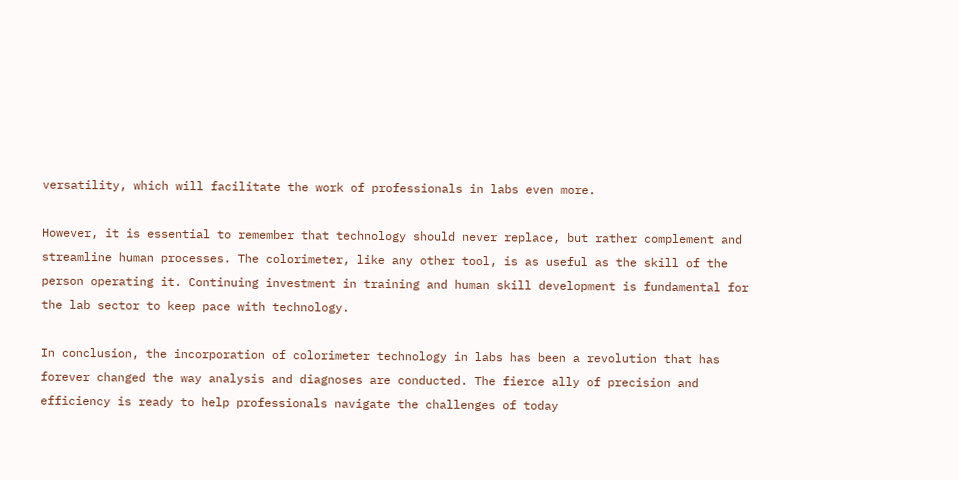versatility, which will facilitate the work of professionals in labs even more.

However, it is essential to remember that technology should never replace, but rather complement and streamline human processes. The colorimeter, like any other tool, is as useful as the skill of the person operating it. Continuing investment in training and human skill development is fundamental for the lab sector to keep pace with technology.

In conclusion, the incorporation of colorimeter technology in labs has been a revolution that has forever changed the way analysis and diagnoses are conducted. The fierce ally of precision and efficiency is ready to help professionals navigate the challenges of today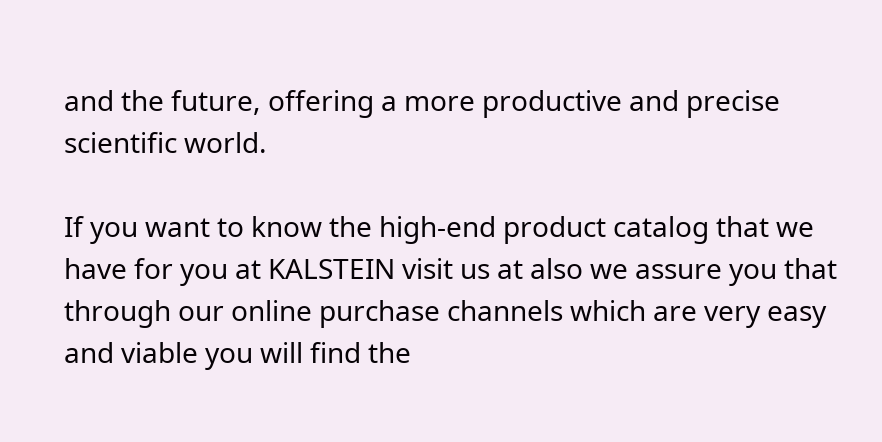and the future, offering a more productive and precise scientific world.

If you want to know the high-end product catalog that we have for you at KALSTEIN visit us at also we assure you that through our online purchase channels which are very easy and viable you will find the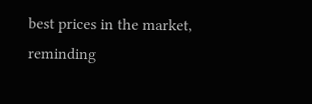best prices in the market, reminding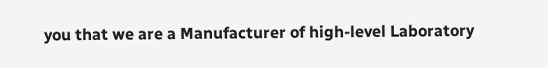you that we are a Manufacturer of high-level Laboratory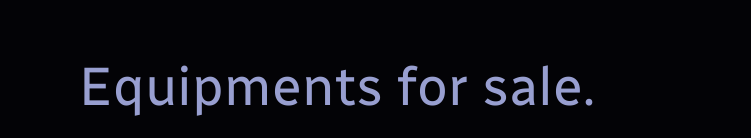Equipments for sale.